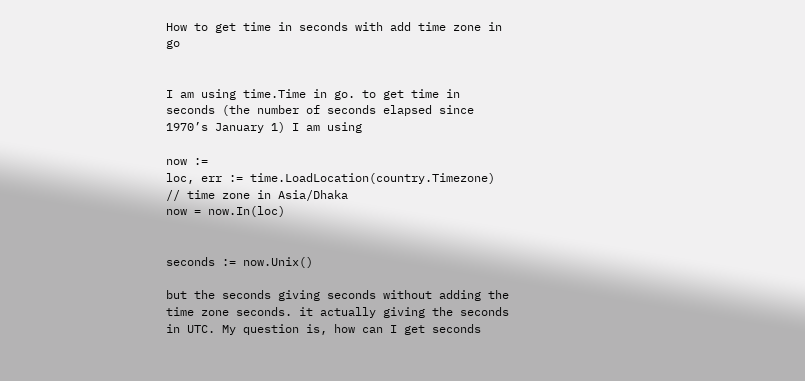How to get time in seconds with add time zone in go


I am using time.Time in go. to get time in seconds (the number of seconds elapsed since 1970’s January 1) I am using

now :=
loc, err := time.LoadLocation(country.Timezone) // time zone in Asia/Dhaka
now = now.In(loc)


seconds := now.Unix()

but the seconds giving seconds without adding the time zone seconds. it actually giving the seconds in UTC. My question is, how can I get seconds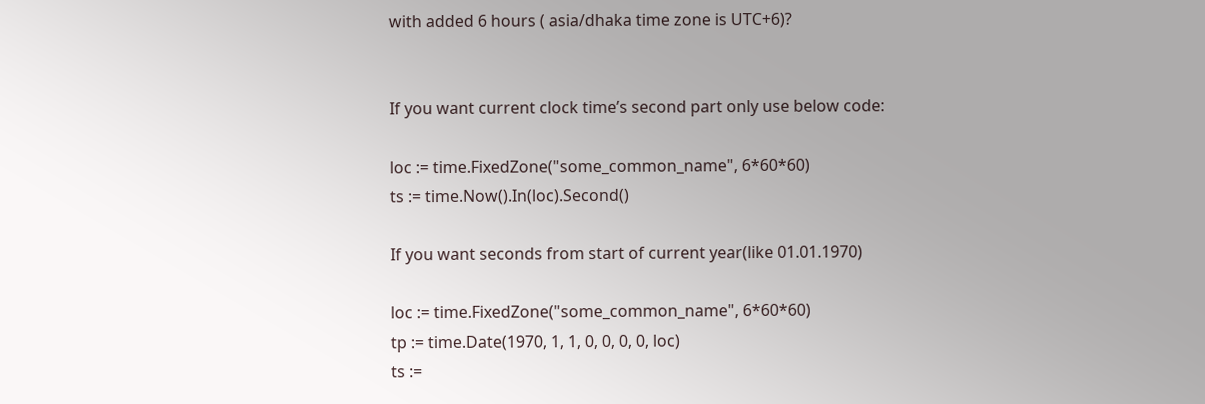with added 6 hours ( asia/dhaka time zone is UTC+6)?


If you want current clock time’s second part only use below code:

loc := time.FixedZone("some_common_name", 6*60*60)
ts := time.Now().In(loc).Second()

If you want seconds from start of current year(like 01.01.1970)

loc := time.FixedZone("some_common_name", 6*60*60)
tp := time.Date(1970, 1, 1, 0, 0, 0, 0, loc)
ts :=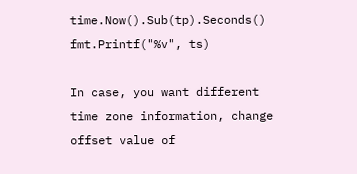time.Now().Sub(tp).Seconds()
fmt.Printf("%v", ts)

In case, you want different time zone information, change offset value of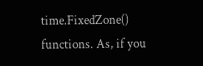time.FixedZone() functions. As, if you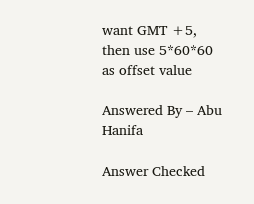want GMT +5, then use 5*60*60 as offset value

Answered By – Abu Hanifa

Answer Checked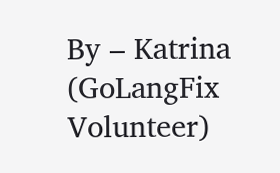By – Katrina (GoLangFix Volunteer)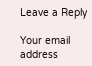Leave a Reply

Your email address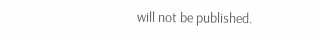will not be published.